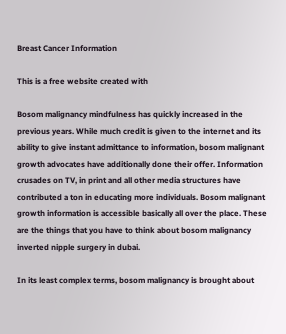Breast Cancer Information

This is a free website created with

Bosom malignancy mindfulness has quickly increased in the previous years. While much credit is given to the internet and its ability to give instant admittance to information, bosom malignant growth advocates have additionally done their offer. Information crusades on TV, in print and all other media structures have contributed a ton in educating more individuals. Bosom malignant growth information is accessible basically all over the place. These are the things that you have to think about bosom malignancy inverted nipple surgery in dubai.

In its least complex terms, bosom malignancy is brought about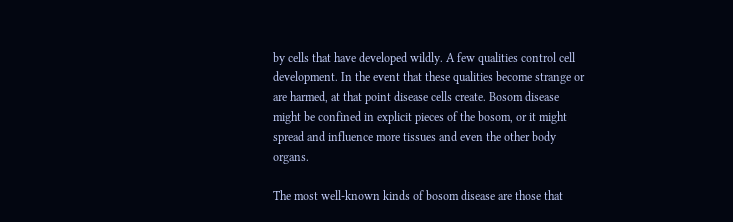by cells that have developed wildly. A few qualities control cell development. In the event that these qualities become strange or are harmed, at that point disease cells create. Bosom disease might be confined in explicit pieces of the bosom, or it might spread and influence more tissues and even the other body organs.

The most well-known kinds of bosom disease are those that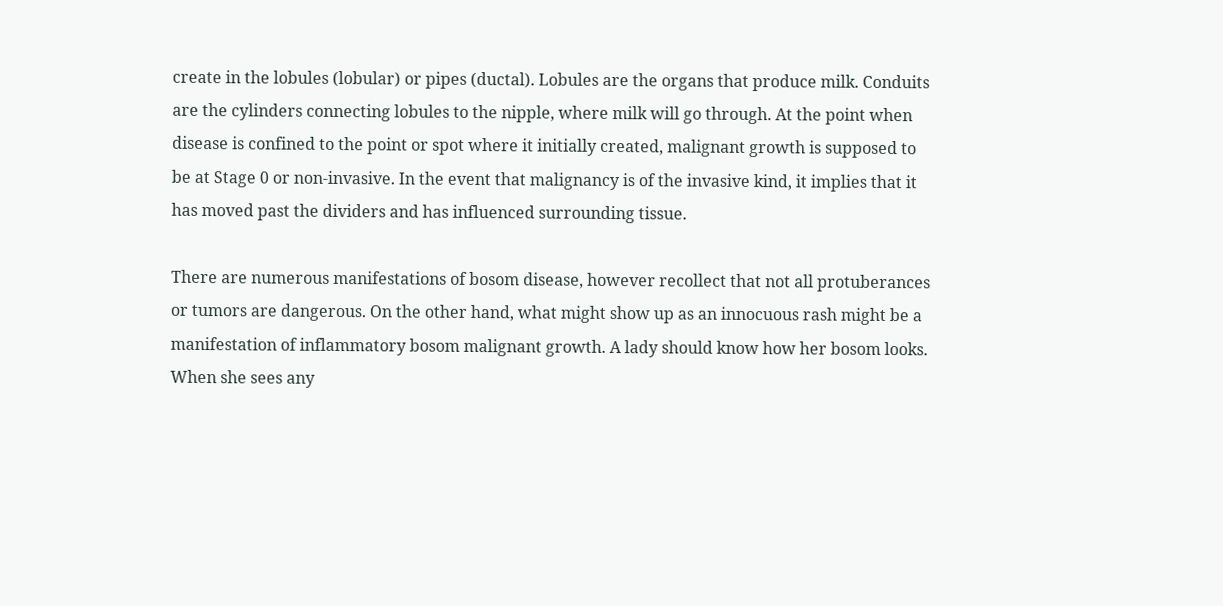create in the lobules (lobular) or pipes (ductal). Lobules are the organs that produce milk. Conduits are the cylinders connecting lobules to the nipple, where milk will go through. At the point when disease is confined to the point or spot where it initially created, malignant growth is supposed to be at Stage 0 or non-invasive. In the event that malignancy is of the invasive kind, it implies that it has moved past the dividers and has influenced surrounding tissue.

There are numerous manifestations of bosom disease, however recollect that not all protuberances or tumors are dangerous. On the other hand, what might show up as an innocuous rash might be a manifestation of inflammatory bosom malignant growth. A lady should know how her bosom looks. When she sees any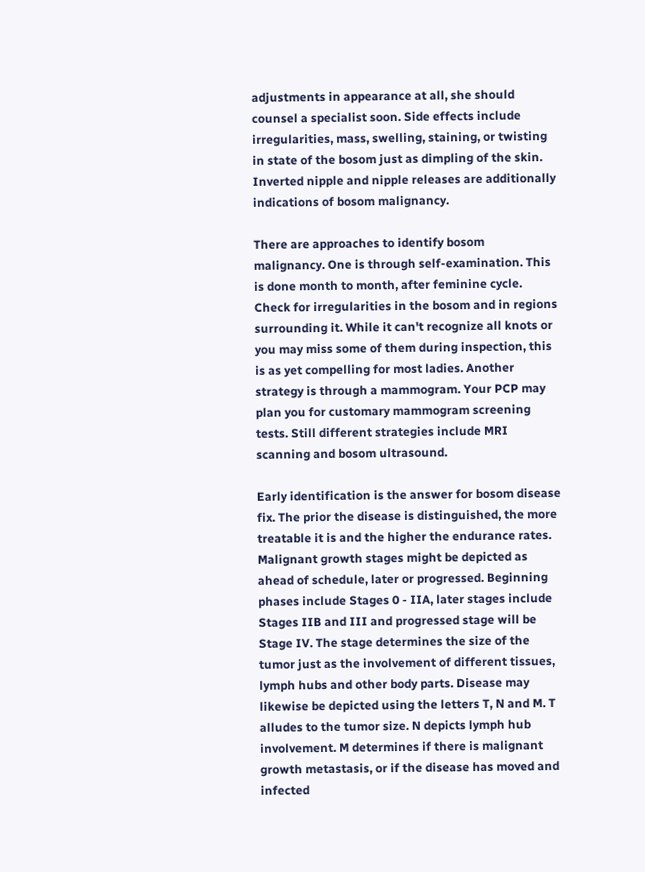adjustments in appearance at all, she should counsel a specialist soon. Side effects include irregularities, mass, swelling, staining, or twisting in state of the bosom just as dimpling of the skin. Inverted nipple and nipple releases are additionally indications of bosom malignancy.

There are approaches to identify bosom malignancy. One is through self-examination. This is done month to month, after feminine cycle. Check for irregularities in the bosom and in regions surrounding it. While it can't recognize all knots or you may miss some of them during inspection, this is as yet compelling for most ladies. Another strategy is through a mammogram. Your PCP may plan you for customary mammogram screening tests. Still different strategies include MRI scanning and bosom ultrasound.

Early identification is the answer for bosom disease fix. The prior the disease is distinguished, the more treatable it is and the higher the endurance rates. Malignant growth stages might be depicted as ahead of schedule, later or progressed. Beginning phases include Stages 0 - IIA, later stages include Stages IIB and III and progressed stage will be Stage IV. The stage determines the size of the tumor just as the involvement of different tissues, lymph hubs and other body parts. Disease may likewise be depicted using the letters T, N and M. T alludes to the tumor size. N depicts lymph hub involvement. M determines if there is malignant growth metastasis, or if the disease has moved and infected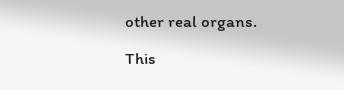other real organs.

This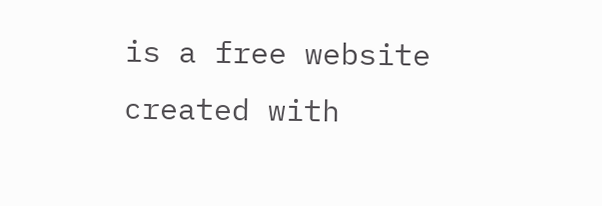is a free website created with